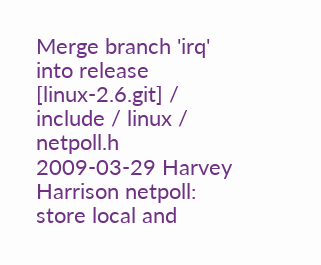Merge branch 'irq' into release
[linux-2.6.git] / include / linux / netpoll.h
2009-03-29 Harvey Harrison netpoll: store local and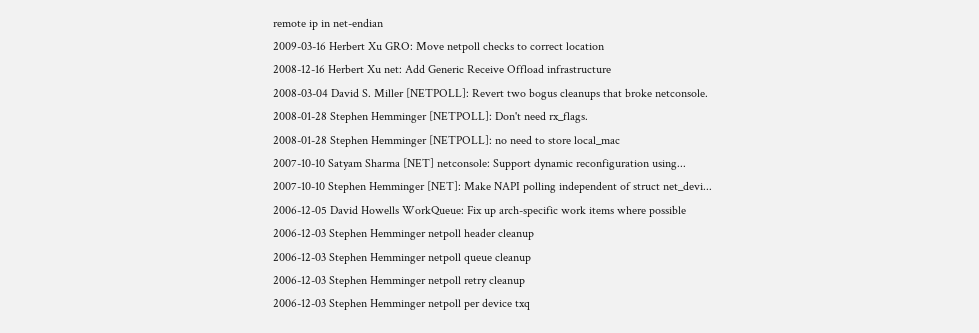remote ip in net-endian
2009-03-16 Herbert Xu GRO: Move netpoll checks to correct location
2008-12-16 Herbert Xu net: Add Generic Receive Offload infrastructure
2008-03-04 David S. Miller [NETPOLL]: Revert two bogus cleanups that broke netconsole.
2008-01-28 Stephen Hemminger [NETPOLL]: Don't need rx_flags.
2008-01-28 Stephen Hemminger [NETPOLL]: no need to store local_mac
2007-10-10 Satyam Sharma [NET] netconsole: Support dynamic reconfiguration using...
2007-10-10 Stephen Hemminger [NET]: Make NAPI polling independent of struct net_devi...
2006-12-05 David Howells WorkQueue: Fix up arch-specific work items where possible
2006-12-03 Stephen Hemminger netpoll header cleanup
2006-12-03 Stephen Hemminger netpoll queue cleanup
2006-12-03 Stephen Hemminger netpoll retry cleanup
2006-12-03 Stephen Hemminger netpoll per device txq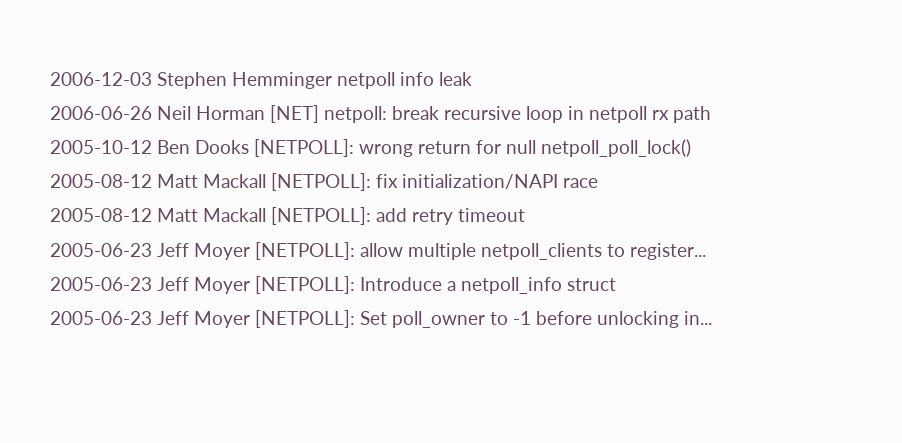2006-12-03 Stephen Hemminger netpoll info leak
2006-06-26 Neil Horman [NET] netpoll: break recursive loop in netpoll rx path
2005-10-12 Ben Dooks [NETPOLL]: wrong return for null netpoll_poll_lock()
2005-08-12 Matt Mackall [NETPOLL]: fix initialization/NAPI race
2005-08-12 Matt Mackall [NETPOLL]: add retry timeout
2005-06-23 Jeff Moyer [NETPOLL]: allow multiple netpoll_clients to register...
2005-06-23 Jeff Moyer [NETPOLL]: Introduce a netpoll_info struct
2005-06-23 Jeff Moyer [NETPOLL]: Set poll_owner to -1 before unlocking in...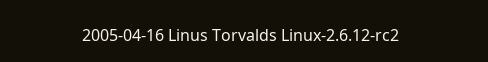2005-04-16 Linus Torvalds Linux-2.6.12-rc2